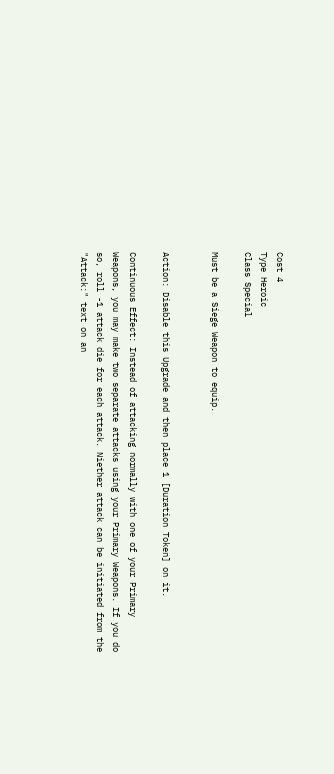Cost 4
Type Heroic
Class Special

Must be a Siege Weapon to equip.


Action: Disable this Upgrade and then place 1 [Duration Token] on it.

Continuous Effect: Instead of attacking normally with one of your Primary Weapons, you may make two separate attacks using your Primary Weapons. If you do so, roll -1 attack die for each attack. Niether attack can be initiated from the "Attack:" text on an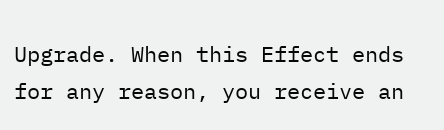Upgrade. When this Effect ends for any reason, you receive an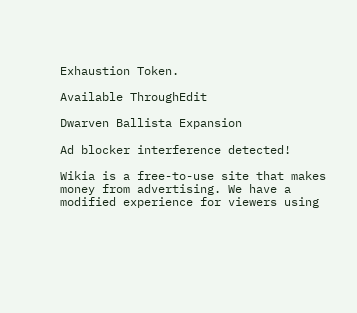Exhaustion Token.

Available ThroughEdit

Dwarven Ballista Expansion

Ad blocker interference detected!

Wikia is a free-to-use site that makes money from advertising. We have a modified experience for viewers using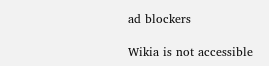ad blockers

Wikia is not accessible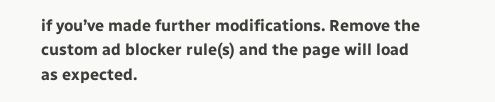if you’ve made further modifications. Remove the custom ad blocker rule(s) and the page will load as expected.